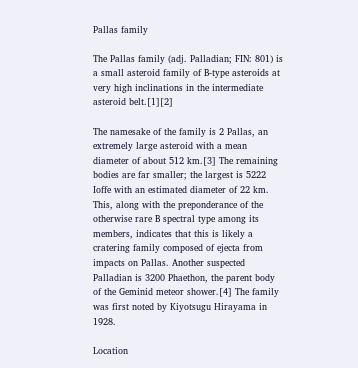Pallas family

The Pallas family (adj. Palladian; FIN: 801) is a small asteroid family of B-type asteroids at very high inclinations in the intermediate asteroid belt.[1][2]

The namesake of the family is 2 Pallas, an extremely large asteroid with a mean diameter of about 512 km.[3] The remaining bodies are far smaller; the largest is 5222 Ioffe with an estimated diameter of 22 km. This, along with the preponderance of the otherwise rare B spectral type among its members, indicates that this is likely a cratering family composed of ejecta from impacts on Pallas. Another suspected Palladian is 3200 Phaethon, the parent body of the Geminid meteor shower.[4] The family was first noted by Kiyotsugu Hirayama in 1928.

Location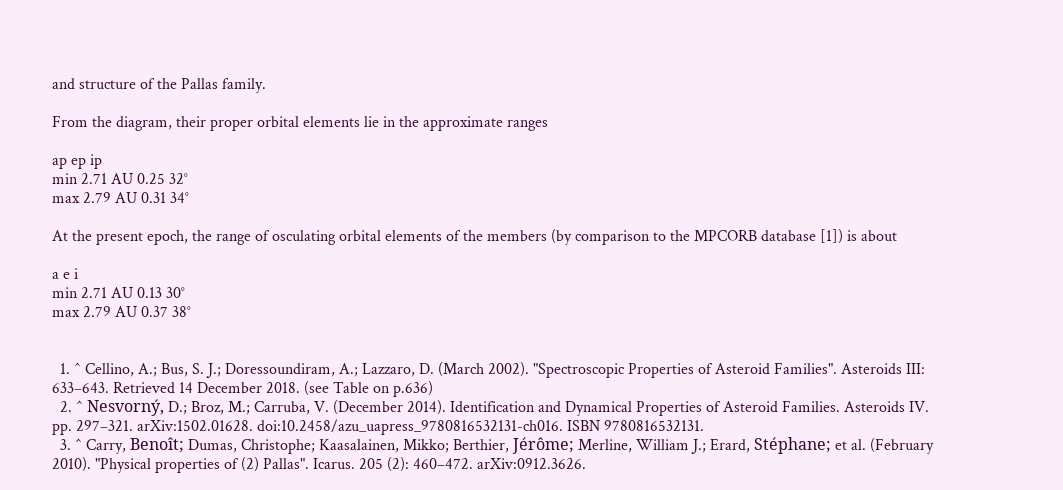and structure of the Pallas family.

From the diagram, their proper orbital elements lie in the approximate ranges

ap ep ip
min 2.71 AU 0.25 32°
max 2.79 AU 0.31 34°

At the present epoch, the range of osculating orbital elements of the members (by comparison to the MPCORB database [1]) is about

a e i
min 2.71 AU 0.13 30°
max 2.79 AU 0.37 38°


  1. ^ Cellino, A.; Bus, S. J.; Doressoundiram, A.; Lazzaro, D. (March 2002). "Spectroscopic Properties of Asteroid Families". Asteroids III: 633–643. Retrieved 14 December 2018. (see Table on p.636)
  2. ^ Nesvorný, D.; Broz, M.; Carruba, V. (December 2014). Identification and Dynamical Properties of Asteroid Families. Asteroids IV. pp. 297–321. arXiv:1502.01628. doi:10.2458/azu_uapress_9780816532131-ch016. ISBN 9780816532131.
  3. ^ Carry, Benoît; Dumas, Christophe; Kaasalainen, Mikko; Berthier, Jérôme; Merline, William J.; Erard, Stéphane; et al. (February 2010). "Physical properties of (2) Pallas". Icarus. 205 (2): 460–472. arXiv:0912.3626.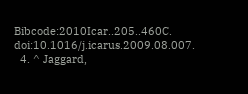Bibcode:2010Icar..205..460C. doi:10.1016/j.icarus.2009.08.007.
  4. ^ Jaggard,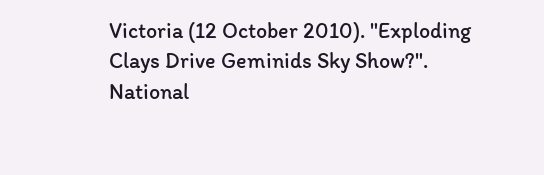Victoria (12 October 2010). "Exploding Clays Drive Geminids Sky Show?". National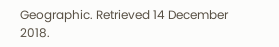Geographic. Retrieved 14 December 2018.